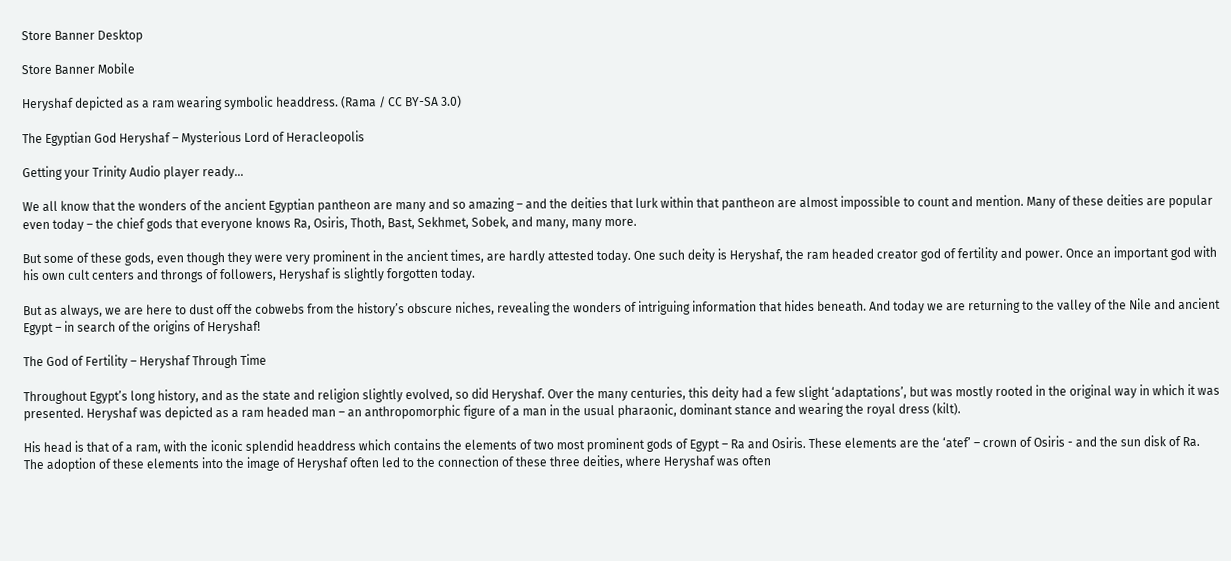Store Banner Desktop

Store Banner Mobile

Heryshaf depicted as a ram wearing symbolic headdress. (Rama / CC BY-SA 3.0)

The Egyptian God Heryshaf – Mysterious Lord of Heracleopolis

Getting your Trinity Audio player ready...

We all know that the wonders of the ancient Egyptian pantheon are many and so amazing – and the deities that lurk within that pantheon are almost impossible to count and mention. Many of these deities are popular even today – the chief gods that everyone knows Ra, Osiris, Thoth, Bast, Sekhmet, Sobek, and many, many more.

But some of these gods, even though they were very prominent in the ancient times, are hardly attested today. One such deity is Heryshaf, the ram headed creator god of fertility and power. Once an important god with his own cult centers and throngs of followers, Heryshaf is slightly forgotten today.

But as always, we are here to dust off the cobwebs from the history’s obscure niches, revealing the wonders of intriguing information that hides beneath. And today we are returning to the valley of the Nile and ancient Egypt – in search of the origins of Heryshaf!

The God of Fertility – Heryshaf Through Time

Throughout Egypt’s long history, and as the state and religion slightly evolved, so did Heryshaf. Over the many centuries, this deity had a few slight ‘adaptations’, but was mostly rooted in the original way in which it was presented. Heryshaf was depicted as a ram headed man – an anthropomorphic figure of a man in the usual pharaonic, dominant stance and wearing the royal dress (kilt).

His head is that of a ram, with the iconic splendid headdress which contains the elements of two most prominent gods of Egypt – Ra and Osiris. These elements are the ‘atef’ – crown of Osiris - and the sun disk of Ra. The adoption of these elements into the image of Heryshaf often led to the connection of these three deities, where Heryshaf was often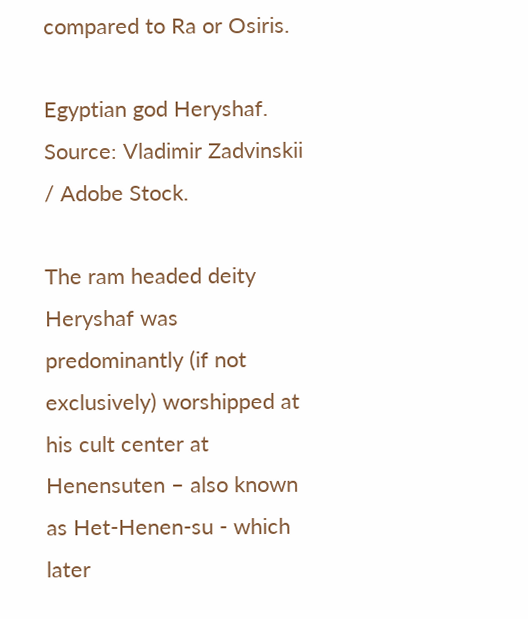compared to Ra or Osiris.

Egyptian god Heryshaf. Source: Vladimir Zadvinskii / Adobe Stock.

The ram headed deity Heryshaf was predominantly (if not exclusively) worshipped at his cult center at Henensuten – also known as Het-Henen-su - which later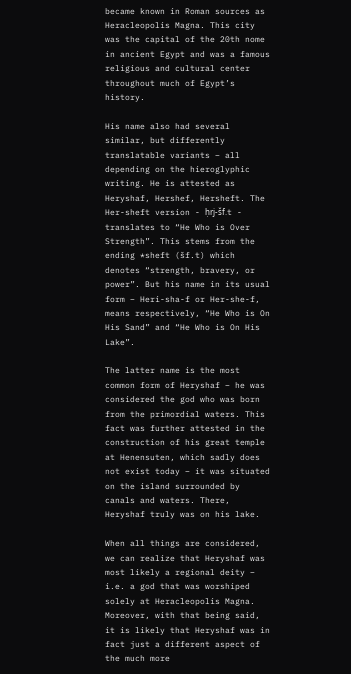became known in Roman sources as Heracleopolis Magna. This city was the capital of the 20th nome in ancient Egypt and was a famous religious and cultural center throughout much of Egypt’s history.

His name also had several similar, but differently translatable variants – all depending on the hieroglyphic writing. He is attested as Heryshaf, Hershef, Hersheft. The Her-sheft version - ḥrj-šf.t - translates to “He Who is Over Strength”. This stems from the ending *sheft (šf.t) which denotes “strength, bravery, or power”. But his name in its usual form – Heri-sha-f or Her-she-f, means respectively, “He Who is On His Sand” and “He Who is On His Lake”.

The latter name is the most common form of Heryshaf – he was considered the god who was born from the primordial waters. This fact was further attested in the construction of his great temple at Henensuten, which sadly does not exist today – it was situated on the island surrounded by canals and waters. There, Heryshaf truly was on his lake.

When all things are considered, we can realize that Heryshaf was most likely a regional deity – i.e. a god that was worshiped solely at Heracleopolis Magna. Moreover, with that being said, it is likely that Heryshaf was in fact just a different aspect of the much more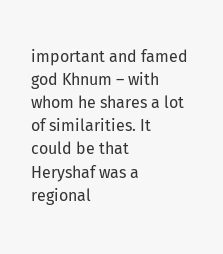important and famed god Khnum – with whom he shares a lot of similarities. It could be that Heryshaf was a regional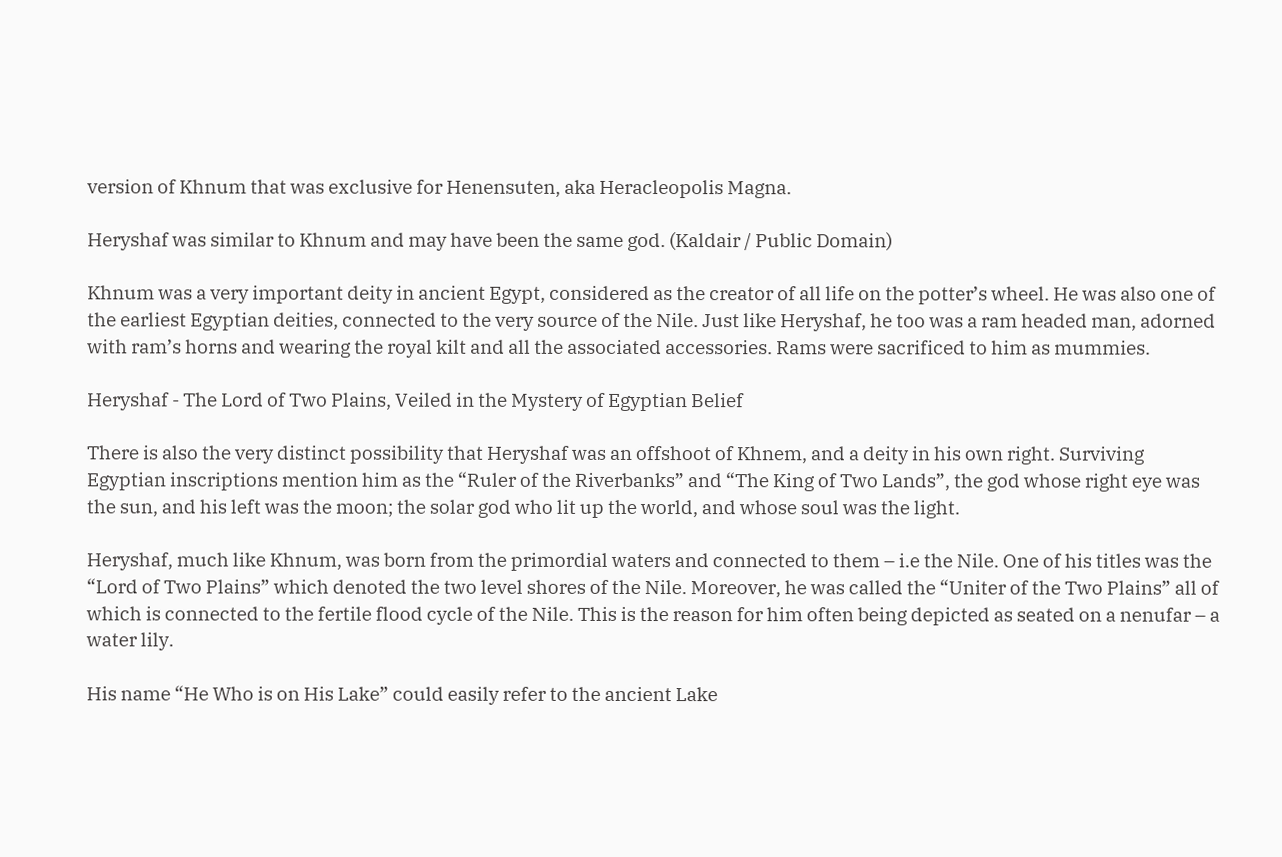version of Khnum that was exclusive for Henensuten, aka Heracleopolis Magna.

Heryshaf was similar to Khnum and may have been the same god. (Kaldair / Public Domain)

Khnum was a very important deity in ancient Egypt, considered as the creator of all life on the potter’s wheel. He was also one of the earliest Egyptian deities, connected to the very source of the Nile. Just like Heryshaf, he too was a ram headed man, adorned with ram’s horns and wearing the royal kilt and all the associated accessories. Rams were sacrificed to him as mummies.

Heryshaf - The Lord of Two Plains, Veiled in the Mystery of Egyptian Belief

There is also the very distinct possibility that Heryshaf was an offshoot of Khnem, and a deity in his own right. Surviving Egyptian inscriptions mention him as the “Ruler of the Riverbanks” and “The King of Two Lands”, the god whose right eye was the sun, and his left was the moon; the solar god who lit up the world, and whose soul was the light.

Heryshaf, much like Khnum, was born from the primordial waters and connected to them – i.e the Nile. One of his titles was the “Lord of Two Plains” which denoted the two level shores of the Nile. Moreover, he was called the “Uniter of the Two Plains” all of which is connected to the fertile flood cycle of the Nile. This is the reason for him often being depicted as seated on a nenufar – a water lily.

His name “He Who is on His Lake” could easily refer to the ancient Lake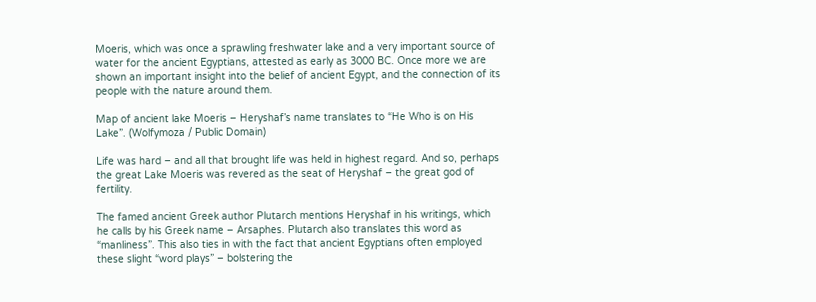Moeris, which was once a sprawling freshwater lake and a very important source of water for the ancient Egyptians, attested as early as 3000 BC. Once more we are shown an important insight into the belief of ancient Egypt, and the connection of its people with the nature around them.

Map of ancient lake Moeris – Heryshaf’s name translates to “He Who is on His Lake”. (Wolfymoza / Public Domain)

Life was hard – and all that brought life was held in highest regard. And so, perhaps the great Lake Moeris was revered as the seat of Heryshaf – the great god of fertility.

The famed ancient Greek author Plutarch mentions Heryshaf in his writings, which he calls by his Greek name – Arsaphes. Plutarch also translates this word as “manliness”. This also ties in with the fact that ancient Egyptians often employed these slight “word plays” – bolstering the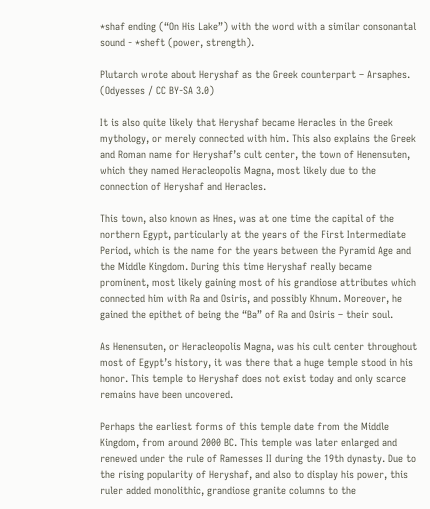*shaf ending (“On His Lake”) with the word with a similar consonantal sound - *sheft (power, strength).

Plutarch wrote about Heryshaf as the Greek counterpart – Arsaphes. (Odyesses / CC BY-SA 3.0)

It is also quite likely that Heryshaf became Heracles in the Greek mythology, or merely connected with him. This also explains the Greek and Roman name for Heryshaf’s cult center, the town of Henensuten, which they named Heracleopolis Magna, most likely due to the connection of Heryshaf and Heracles.

This town, also known as Hnes, was at one time the capital of the northern Egypt, particularly at the years of the First Intermediate Period, which is the name for the years between the Pyramid Age and the Middle Kingdom. During this time Heryshaf really became prominent, most likely gaining most of his grandiose attributes which connected him with Ra and Osiris, and possibly Khnum. Moreover, he gained the epithet of being the “Ba” of Ra and Osiris – their soul.

As Henensuten, or Heracleopolis Magna, was his cult center throughout most of Egypt’s history, it was there that a huge temple stood in his honor. This temple to Heryshaf does not exist today and only scarce remains have been uncovered.

Perhaps the earliest forms of this temple date from the Middle Kingdom, from around 2000 BC. This temple was later enlarged and renewed under the rule of Ramesses II during the 19th dynasty. Due to the rising popularity of Heryshaf, and also to display his power, this ruler added monolithic, grandiose granite columns to the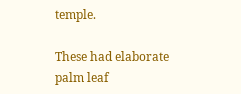temple.

These had elaborate palm leaf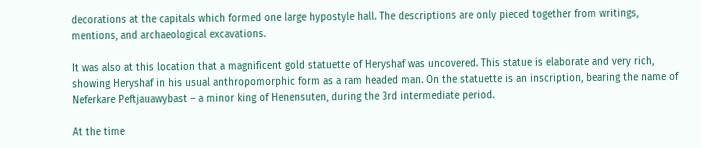decorations at the capitals which formed one large hypostyle hall. The descriptions are only pieced together from writings, mentions, and archaeological excavations.

It was also at this location that a magnificent gold statuette of Heryshaf was uncovered. This statue is elaborate and very rich, showing Heryshaf in his usual anthropomorphic form as a ram headed man. On the statuette is an inscription, bearing the name of Neferkare Peftjauawybast – a minor king of Henensuten, during the 3rd intermediate period.

At the time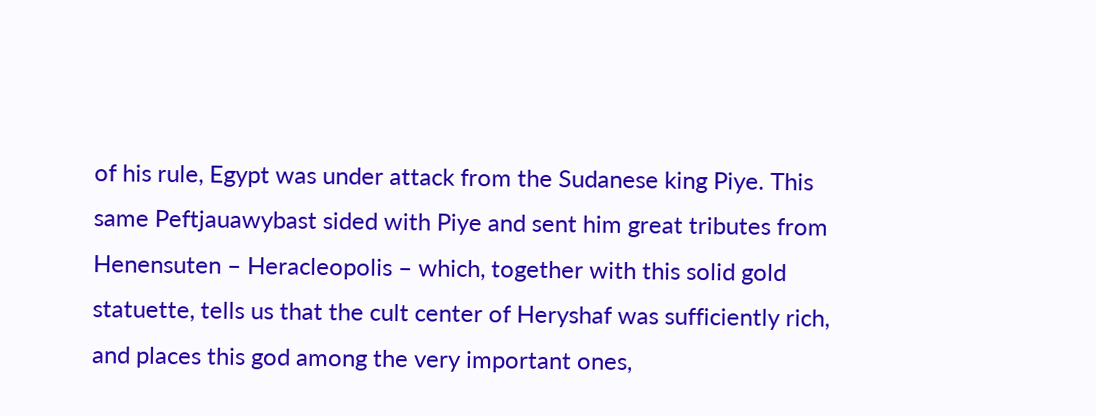of his rule, Egypt was under attack from the Sudanese king Piye. This same Peftjauawybast sided with Piye and sent him great tributes from Henensuten – Heracleopolis – which, together with this solid gold statuette, tells us that the cult center of Heryshaf was sufficiently rich, and places this god among the very important ones,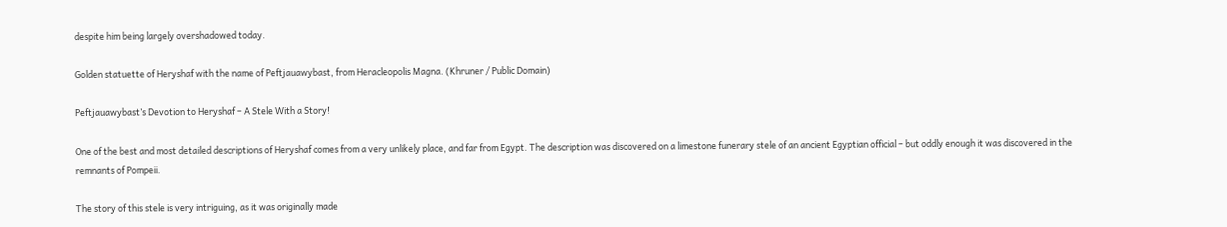despite him being largely overshadowed today.

Golden statuette of Heryshaf with the name of Peftjauawybast, from Heracleopolis Magna. (Khruner / Public Domain)

Peftjauawybast’s Devotion to Heryshaf – A Stele With a Story!

One of the best and most detailed descriptions of Heryshaf comes from a very unlikely place, and far from Egypt. The description was discovered on a limestone funerary stele of an ancient Egyptian official – but oddly enough it was discovered in the remnants of Pompeii.

The story of this stele is very intriguing, as it was originally made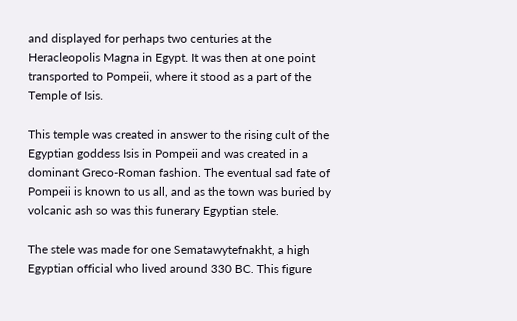and displayed for perhaps two centuries at the Heracleopolis Magna in Egypt. It was then at one point transported to Pompeii, where it stood as a part of the Temple of Isis.

This temple was created in answer to the rising cult of the Egyptian goddess Isis in Pompeii and was created in a dominant Greco-Roman fashion. The eventual sad fate of Pompeii is known to us all, and as the town was buried by volcanic ash so was this funerary Egyptian stele.

The stele was made for one Sematawytefnakht, a high Egyptian official who lived around 330 BC. This figure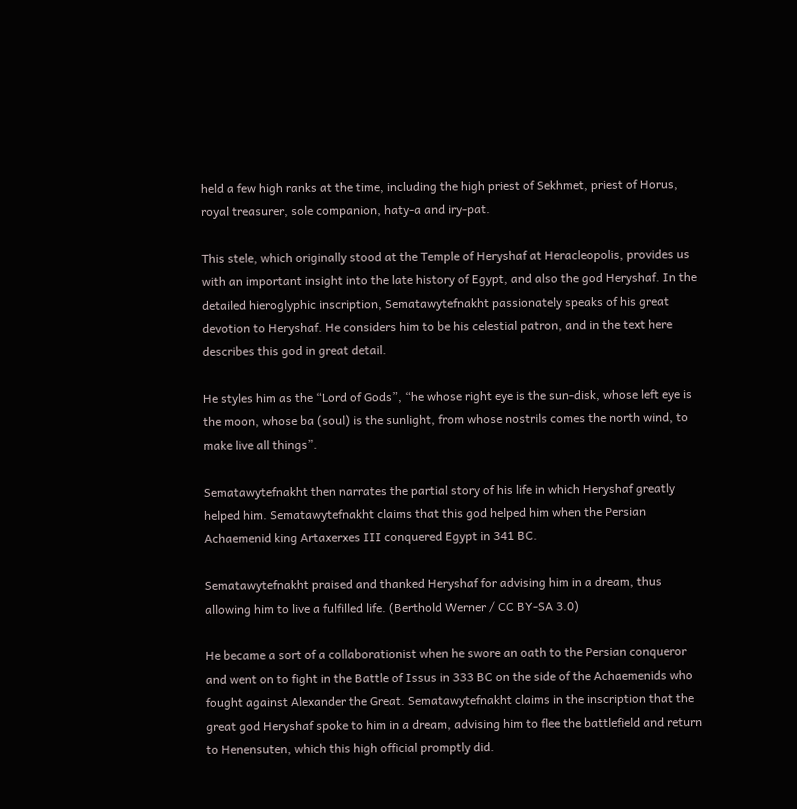held a few high ranks at the time, including the high priest of Sekhmet, priest of Horus, royal treasurer, sole companion, haty-a and iry-pat.

This stele, which originally stood at the Temple of Heryshaf at Heracleopolis, provides us with an important insight into the late history of Egypt, and also the god Heryshaf. In the detailed hieroglyphic inscription, Sematawytefnakht passionately speaks of his great devotion to Heryshaf. He considers him to be his celestial patron, and in the text here describes this god in great detail.

He styles him as the “Lord of Gods”, “he whose right eye is the sun-disk, whose left eye is the moon, whose ba (soul) is the sunlight, from whose nostrils comes the north wind, to make live all things”.

Sematawytefnakht then narrates the partial story of his life in which Heryshaf greatly helped him. Sematawytefnakht claims that this god helped him when the Persian Achaemenid king Artaxerxes III conquered Egypt in 341 BC.

Sematawytefnakht praised and thanked Heryshaf for advising him in a dream, thus allowing him to live a fulfilled life. (Berthold Werner / CC BY-SA 3.0)

He became a sort of a collaborationist when he swore an oath to the Persian conqueror and went on to fight in the Battle of Issus in 333 BC on the side of the Achaemenids who fought against Alexander the Great. Sematawytefnakht claims in the inscription that the great god Heryshaf spoke to him in a dream, advising him to flee the battlefield and return to Henensuten, which this high official promptly did.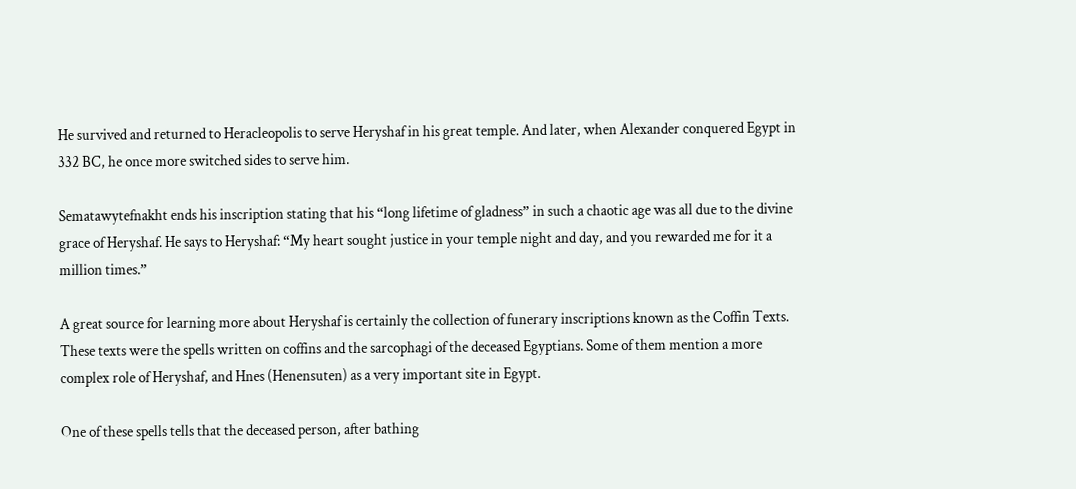He survived and returned to Heracleopolis to serve Heryshaf in his great temple. And later, when Alexander conquered Egypt in 332 BC, he once more switched sides to serve him.

Sematawytefnakht ends his inscription stating that his “long lifetime of gladness” in such a chaotic age was all due to the divine grace of Heryshaf. He says to Heryshaf: “My heart sought justice in your temple night and day, and you rewarded me for it a million times.”

A great source for learning more about Heryshaf is certainly the collection of funerary inscriptions known as the Coffin Texts. These texts were the spells written on coffins and the sarcophagi of the deceased Egyptians. Some of them mention a more complex role of Heryshaf, and Hnes (Henensuten) as a very important site in Egypt.

One of these spells tells that the deceased person, after bathing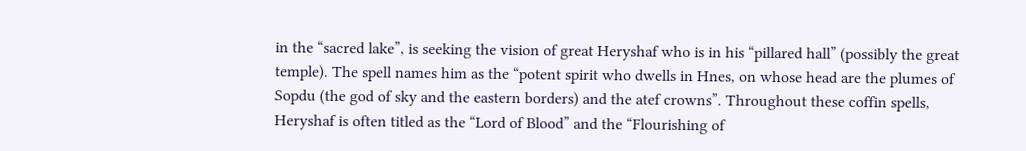in the “sacred lake”, is seeking the vision of great Heryshaf who is in his “pillared hall” (possibly the great temple). The spell names him as the “potent spirit who dwells in Hnes, on whose head are the plumes of Sopdu (the god of sky and the eastern borders) and the atef crowns”. Throughout these coffin spells, Heryshaf is often titled as the “Lord of Blood” and the “Flourishing of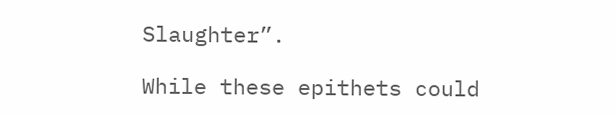Slaughter”.

While these epithets could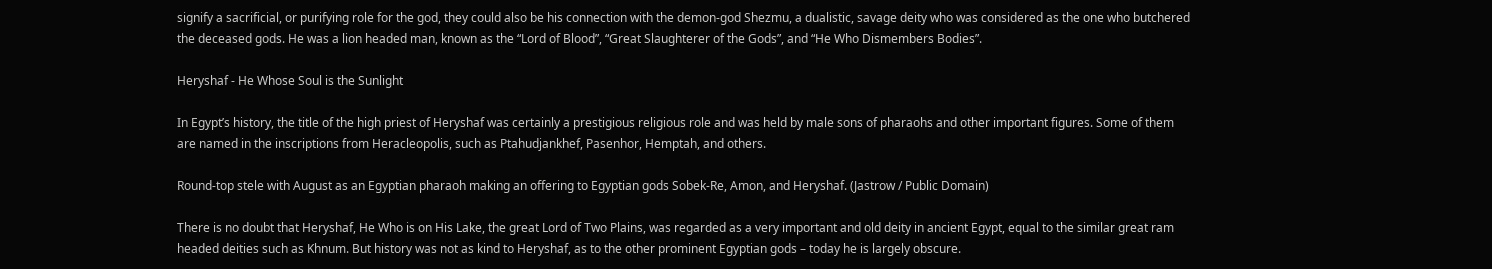signify a sacrificial, or purifying role for the god, they could also be his connection with the demon-god Shezmu, a dualistic, savage deity who was considered as the one who butchered the deceased gods. He was a lion headed man, known as the “Lord of Blood”, “Great Slaughterer of the Gods”, and “He Who Dismembers Bodies”.

Heryshaf - He Whose Soul is the Sunlight

In Egypt’s history, the title of the high priest of Heryshaf was certainly a prestigious religious role and was held by male sons of pharaohs and other important figures. Some of them are named in the inscriptions from Heracleopolis, such as Ptahudjankhef, Pasenhor, Hemptah, and others.

Round-top stele with August as an Egyptian pharaoh making an offering to Egyptian gods Sobek-Re, Amon, and Heryshaf. (Jastrow / Public Domain)

There is no doubt that Heryshaf, He Who is on His Lake, the great Lord of Two Plains, was regarded as a very important and old deity in ancient Egypt, equal to the similar great ram headed deities such as Khnum. But history was not as kind to Heryshaf, as to the other prominent Egyptian gods – today he is largely obscure.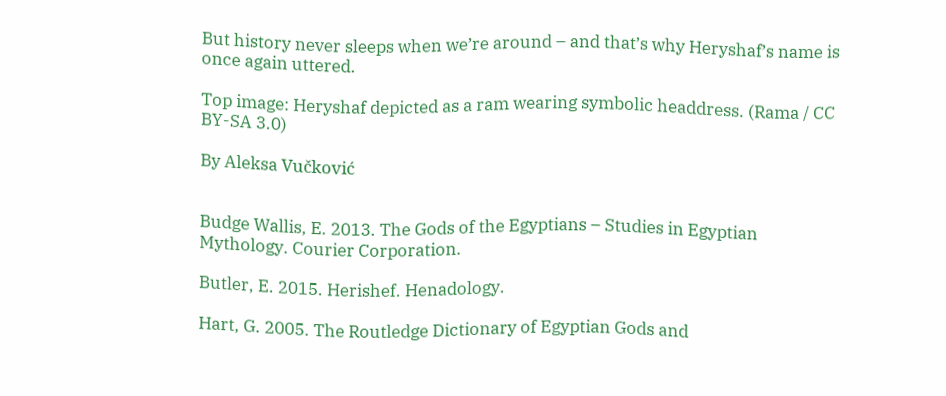But history never sleeps when we’re around – and that’s why Heryshaf’s name is once again uttered.

Top image: Heryshaf depicted as a ram wearing symbolic headdress. (Rama / CC BY-SA 3.0)

By Aleksa Vučković


Budge Wallis, E. 2013. The Gods of the Egyptians – Studies in Egyptian Mythology. Courier Corporation.

Butler, E. 2015. Herishef. Henadology.

Hart, G. 2005. The Routledge Dictionary of Egyptian Gods and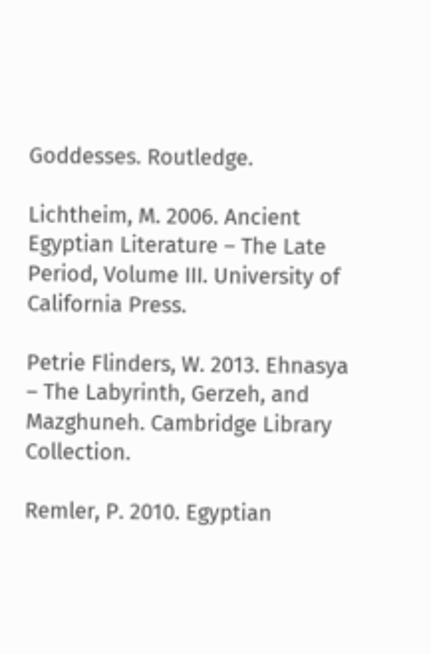Goddesses. Routledge.

Lichtheim, M. 2006. Ancient Egyptian Literature – The Late Period, Volume III. University of California Press.

Petrie Flinders, W. 2013. Ehnasya – The Labyrinth, Gerzeh, and Mazghuneh. Cambridge Library Collection.

Remler, P. 2010. Egyptian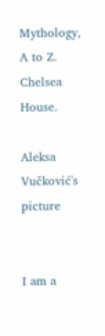Mythology, A to Z. Chelsea House.

Aleksa Vučković's picture


I am a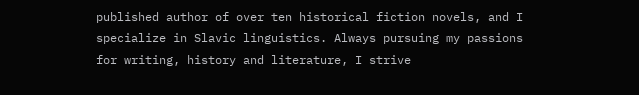published author of over ten historical fiction novels, and I specialize in Slavic linguistics. Always pursuing my passions for writing, history and literature, I strive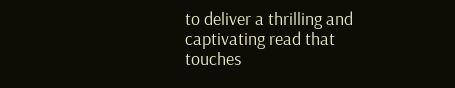to deliver a thrilling and captivating read that touches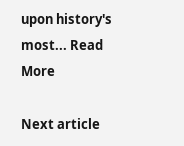upon history's most... Read More

Next article